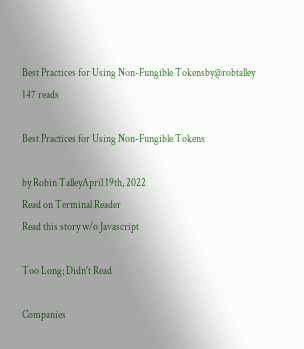Best Practices for Using Non-Fungible Tokensby@robtalley
147 reads

Best Practices for Using Non-Fungible Tokens

by Robin TalleyApril 19th, 2022
Read on Terminal Reader
Read this story w/o Javascript

Too Long; Didn't Read

Companies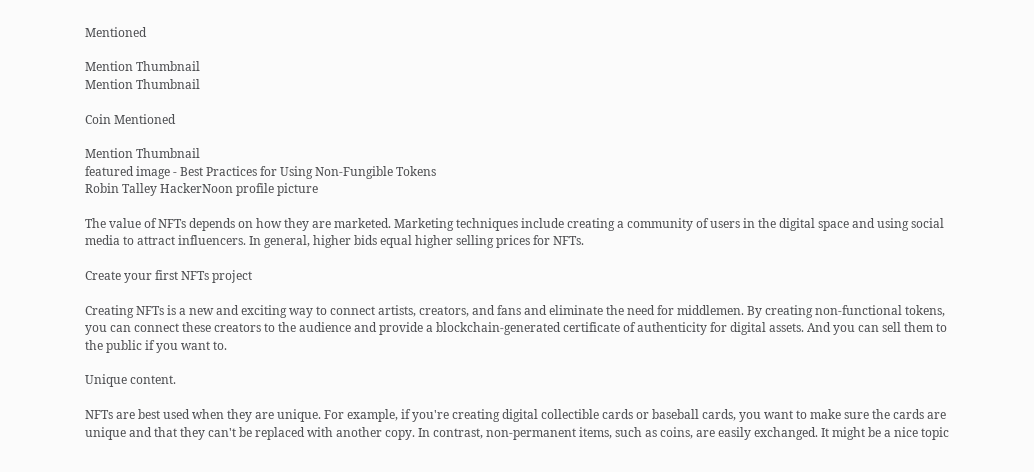Mentioned

Mention Thumbnail
Mention Thumbnail

Coin Mentioned

Mention Thumbnail
featured image - Best Practices for Using Non-Fungible Tokens
Robin Talley HackerNoon profile picture

The value of NFTs depends on how they are marketed. Marketing techniques include creating a community of users in the digital space and using social media to attract influencers. In general, higher bids equal higher selling prices for NFTs.

Create your first NFTs project

Creating NFTs is a new and exciting way to connect artists, creators, and fans and eliminate the need for middlemen. By creating non-functional tokens, you can connect these creators to the audience and provide a blockchain-generated certificate of authenticity for digital assets. And you can sell them to the public if you want to.

Unique content.

NFTs are best used when they are unique. For example, if you're creating digital collectible cards or baseball cards, you want to make sure the cards are unique and that they can't be replaced with another copy. In contrast, non-permanent items, such as coins, are easily exchanged. It might be a nice topic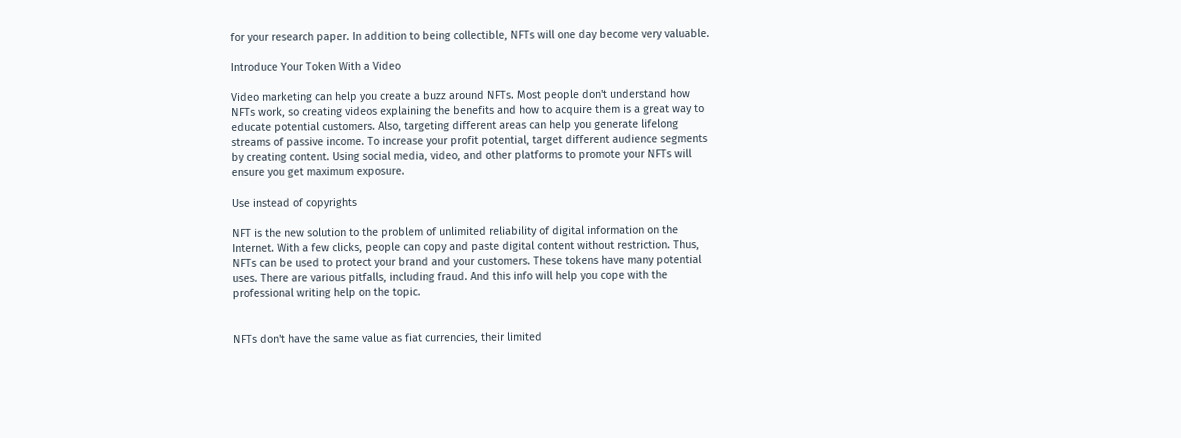for your research paper. In addition to being collectible, NFTs will one day become very valuable.

Introduce Your Token With a Video

Video marketing can help you create a buzz around NFTs. Most people don't understand how NFTs work, so creating videos explaining the benefits and how to acquire them is a great way to educate potential customers. Also, targeting different areas can help you generate lifelong streams of passive income. To increase your profit potential, target different audience segments by creating content. Using social media, video, and other platforms to promote your NFTs will ensure you get maximum exposure.

Use instead of copyrights

NFT is the new solution to the problem of unlimited reliability of digital information on the Internet. With a few clicks, people can copy and paste digital content without restriction. Thus, NFTs can be used to protect your brand and your customers. These tokens have many potential uses. There are various pitfalls, including fraud. And this info will help you cope with the professional writing help on the topic.


NFTs don't have the same value as fiat currencies, their limited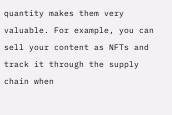quantity makes them very valuable. For example, you can sell your content as NFTs and track it through the supply chain when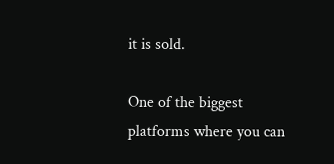it is sold.

One of the biggest platforms where you can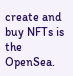create and buy NFTs is the OpenSea.